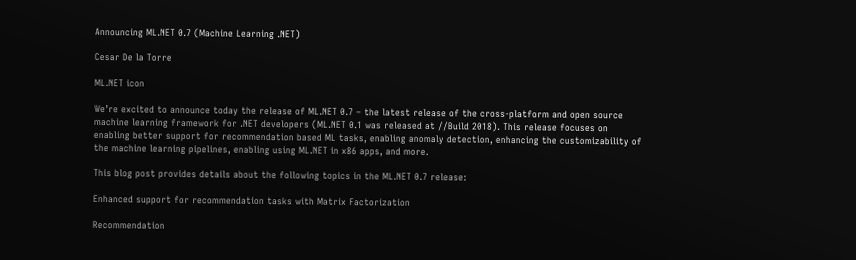Announcing ML.NET 0.7 (Machine Learning .NET)

Cesar De la Torre

ML.NET icon

We’re excited to announce today the release of ML.NET 0.7 – the latest release of the cross-platform and open source machine learning framework for .NET developers (ML.NET 0.1 was released at //Build 2018). This release focuses on enabling better support for recommendation based ML tasks, enabling anomaly detection, enhancing the customizability of the machine learning pipelines, enabling using ML.NET in x86 apps, and more.

This blog post provides details about the following topics in the ML.NET 0.7 release:

Enhanced support for recommendation tasks with Matrix Factorization

Recommendation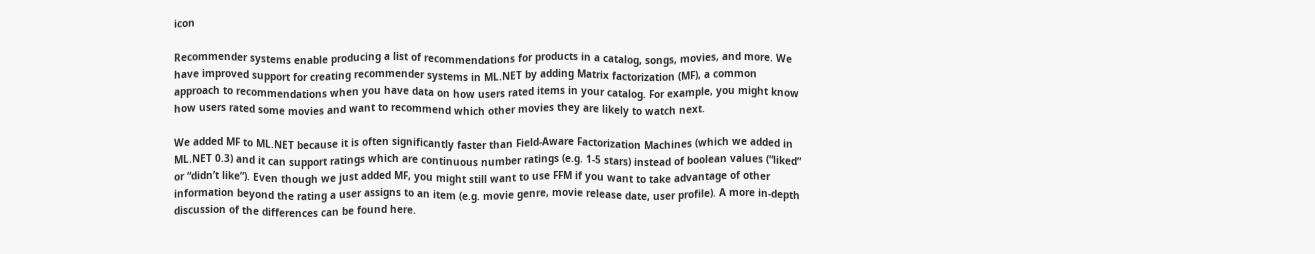icon

Recommender systems enable producing a list of recommendations for products in a catalog, songs, movies, and more. We have improved support for creating recommender systems in ML.NET by adding Matrix factorization (MF), a common approach to recommendations when you have data on how users rated items in your catalog. For example, you might know how users rated some movies and want to recommend which other movies they are likely to watch next.

We added MF to ML.NET because it is often significantly faster than Field-Aware Factorization Machines (which we added in ML.NET 0.3) and it can support ratings which are continuous number ratings (e.g. 1-5 stars) instead of boolean values (“liked” or “didn’t like”). Even though we just added MF, you might still want to use FFM if you want to take advantage of other information beyond the rating a user assigns to an item (e.g. movie genre, movie release date, user profile). A more in-depth discussion of the differences can be found here.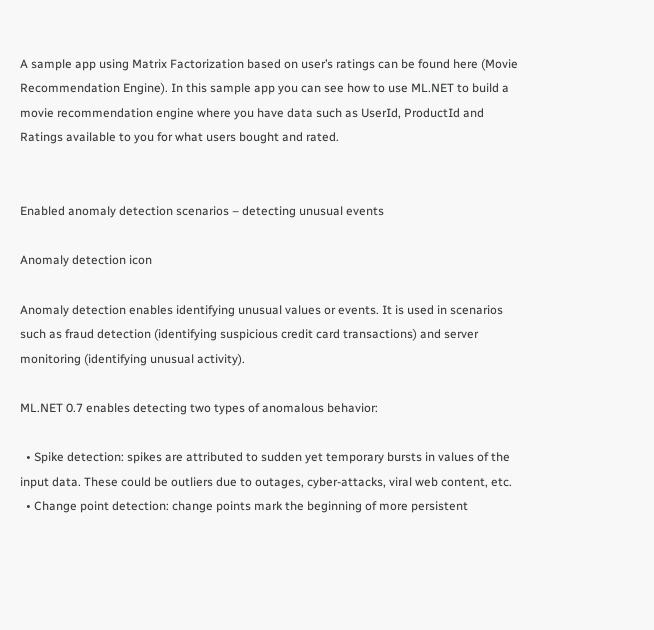A sample app using Matrix Factorization based on user’s ratings can be found here (Movie Recommendation Engine). In this sample app you can see how to use ML.NET to build a movie recommendation engine where you have data such as UserId, ProductId and Ratings available to you for what users bought and rated.


Enabled anomaly detection scenarios – detecting unusual events

Anomaly detection icon

Anomaly detection enables identifying unusual values or events. It is used in scenarios such as fraud detection (identifying suspicious credit card transactions) and server monitoring (identifying unusual activity).

ML.NET 0.7 enables detecting two types of anomalous behavior:

  • Spike detection: spikes are attributed to sudden yet temporary bursts in values of the input data. These could be outliers due to outages, cyber-attacks, viral web content, etc.
  • Change point detection: change points mark the beginning of more persistent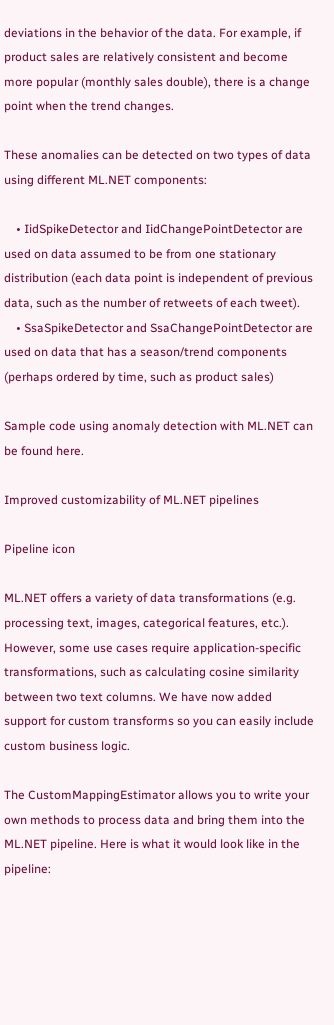deviations in the behavior of the data. For example, if product sales are relatively consistent and become more popular (monthly sales double), there is a change point when the trend changes.

These anomalies can be detected on two types of data using different ML.NET components:

    • IidSpikeDetector and IidChangePointDetector are used on data assumed to be from one stationary distribution (each data point is independent of previous data, such as the number of retweets of each tweet).
    • SsaSpikeDetector and SsaChangePointDetector are used on data that has a season/trend components (perhaps ordered by time, such as product sales)

Sample code using anomaly detection with ML.NET can be found here.

Improved customizability of ML.NET pipelines

Pipeline icon

ML.NET offers a variety of data transformations (e.g. processing text, images, categorical features, etc.). However, some use cases require application-specific transformations, such as calculating cosine similarity between two text columns. We have now added support for custom transforms so you can easily include custom business logic.

The CustomMappingEstimator allows you to write your own methods to process data and bring them into the ML.NET pipeline. Here is what it would look like in the pipeline: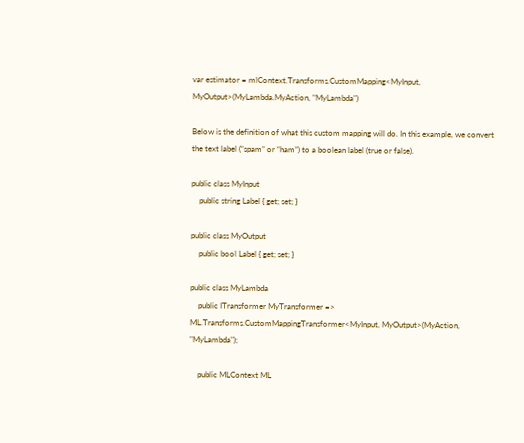var estimator = mlContext.Transforms.CustomMapping<MyInput, MyOutput>(MyLambda.MyAction, "MyLambda")

Below is the definition of what this custom mapping will do. In this example, we convert the text label (“spam” or “ham”) to a boolean label (true or false).

public class MyInput
    public string Label { get; set; }

public class MyOutput
    public bool Label { get; set; }

public class MyLambda
    public ITransformer MyTransformer => ML.Transforms.CustomMappingTransformer<MyInput, MyOutput>(MyAction, "MyLambda");

    public MLContext ML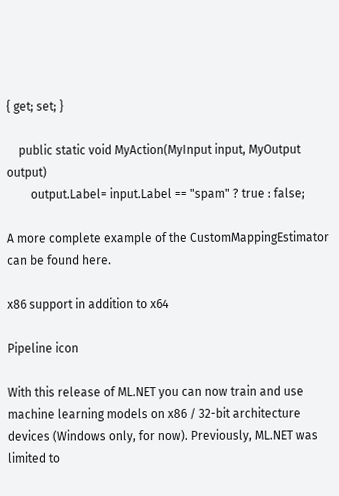{ get; set; }

    public static void MyAction(MyInput input, MyOutput output)
        output.Label= input.Label == "spam" ? true : false;

A more complete example of the CustomMappingEstimator can be found here.

x86 support in addition to x64

Pipeline icon

With this release of ML.NET you can now train and use machine learning models on x86 / 32-bit architecture devices (Windows only, for now). Previously, ML.NET was limited to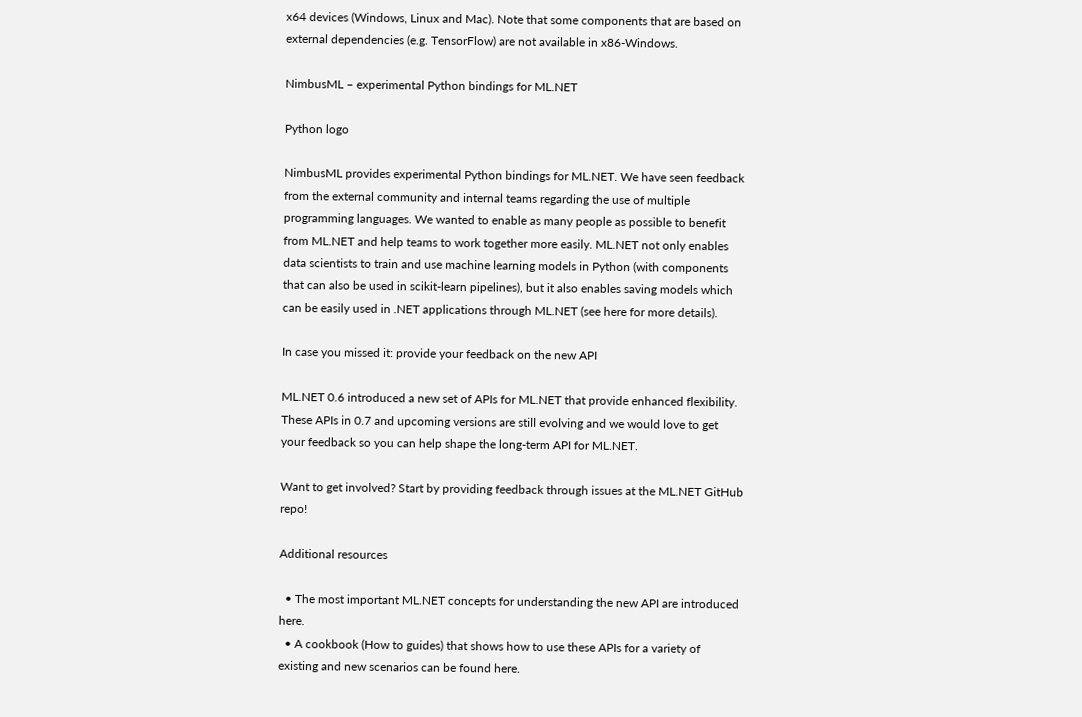x64 devices (Windows, Linux and Mac). Note that some components that are based on external dependencies (e.g. TensorFlow) are not available in x86-Windows.

NimbusML – experimental Python bindings for ML.NET

Python logo

NimbusML provides experimental Python bindings for ML.NET. We have seen feedback from the external community and internal teams regarding the use of multiple programming languages. We wanted to enable as many people as possible to benefit from ML.NET and help teams to work together more easily. ML.NET not only enables data scientists to train and use machine learning models in Python (with components that can also be used in scikit-learn pipelines), but it also enables saving models which can be easily used in .NET applications through ML.NET (see here for more details).

In case you missed it: provide your feedback on the new API

ML.NET 0.6 introduced a new set of APIs for ML.NET that provide enhanced flexibility. These APIs in 0.7 and upcoming versions are still evolving and we would love to get your feedback so you can help shape the long-term API for ML.NET.

Want to get involved? Start by providing feedback through issues at the ML.NET GitHub repo!

Additional resources

  • The most important ML.NET concepts for understanding the new API are introduced here.
  • A cookbook (How to guides) that shows how to use these APIs for a variety of existing and new scenarios can be found here.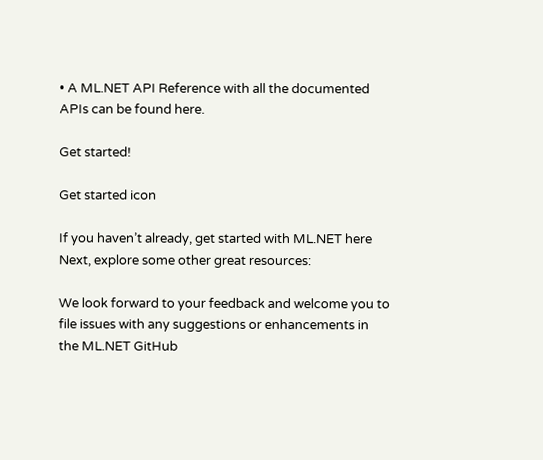• A ML.NET API Reference with all the documented APIs can be found here.

Get started!

Get started icon

If you haven’t already, get started with ML.NET here Next, explore some other great resources:

We look forward to your feedback and welcome you to file issues with any suggestions or enhancements in the ML.NET GitHub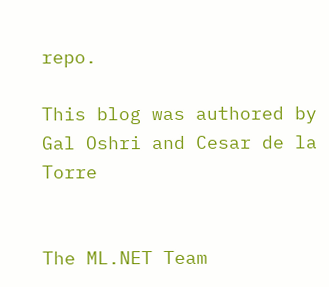repo.

This blog was authored by Gal Oshri and Cesar de la Torre


The ML.NET Team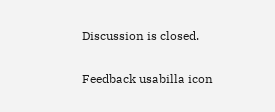Discussion is closed.

Feedback usabilla icon